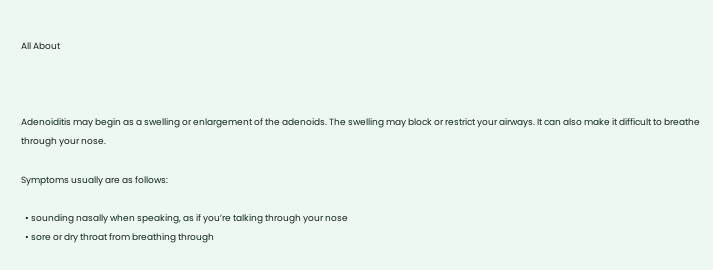All About



Adenoiditis may begin as a swelling or enlargement of the adenoids. The swelling may block or restrict your airways. It can also make it difficult to breathe through your nose.

Symptoms usually are as follows:

  • sounding nasally when speaking, as if you’re talking through your nose
  • sore or dry throat from breathing through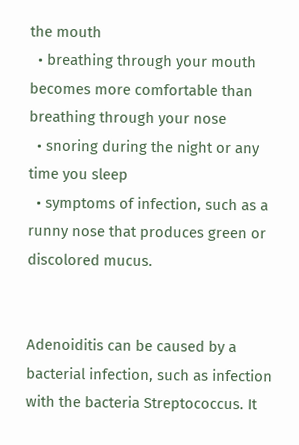the mouth
  • breathing through your mouth becomes more comfortable than breathing through your nose
  • snoring during the night or any time you sleep
  • symptoms of infection, such as a runny nose that produces green or discolored mucus.


Adenoiditis can be caused by a bacterial infection, such as infection with the bacteria Streptococcus. It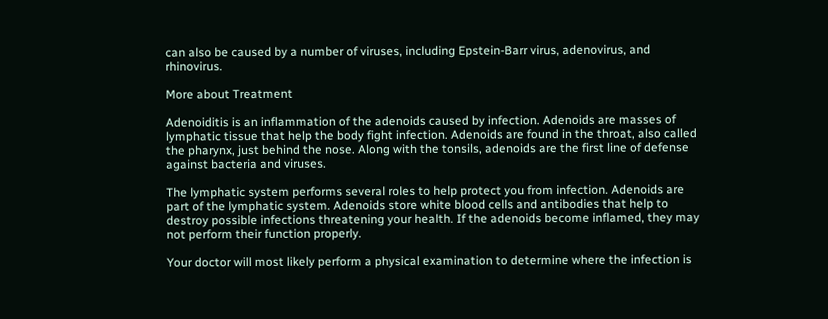can also be caused by a number of viruses, including Epstein-Barr virus, adenovirus, and rhinovirus.

More about Treatment

Adenoiditis is an inflammation of the adenoids caused by infection. Adenoids are masses of lymphatic tissue that help the body fight infection. Adenoids are found in the throat, also called the pharynx, just behind the nose. Along with the tonsils, adenoids are the first line of defense against bacteria and viruses.

The lymphatic system performs several roles to help protect you from infection. Adenoids are part of the lymphatic system. Adenoids store white blood cells and antibodies that help to destroy possible infections threatening your health. If the adenoids become inflamed, they may not perform their function properly.

Your doctor will most likely perform a physical examination to determine where the infection is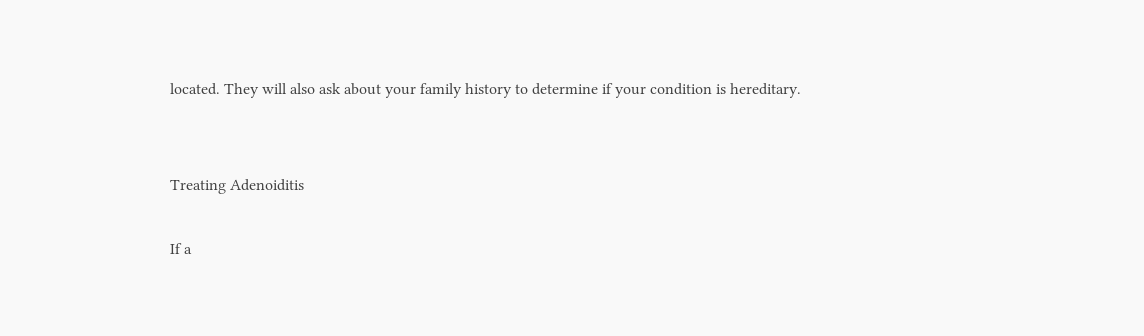located. They will also ask about your family history to determine if your condition is hereditary.


Treating Adenoiditis

If a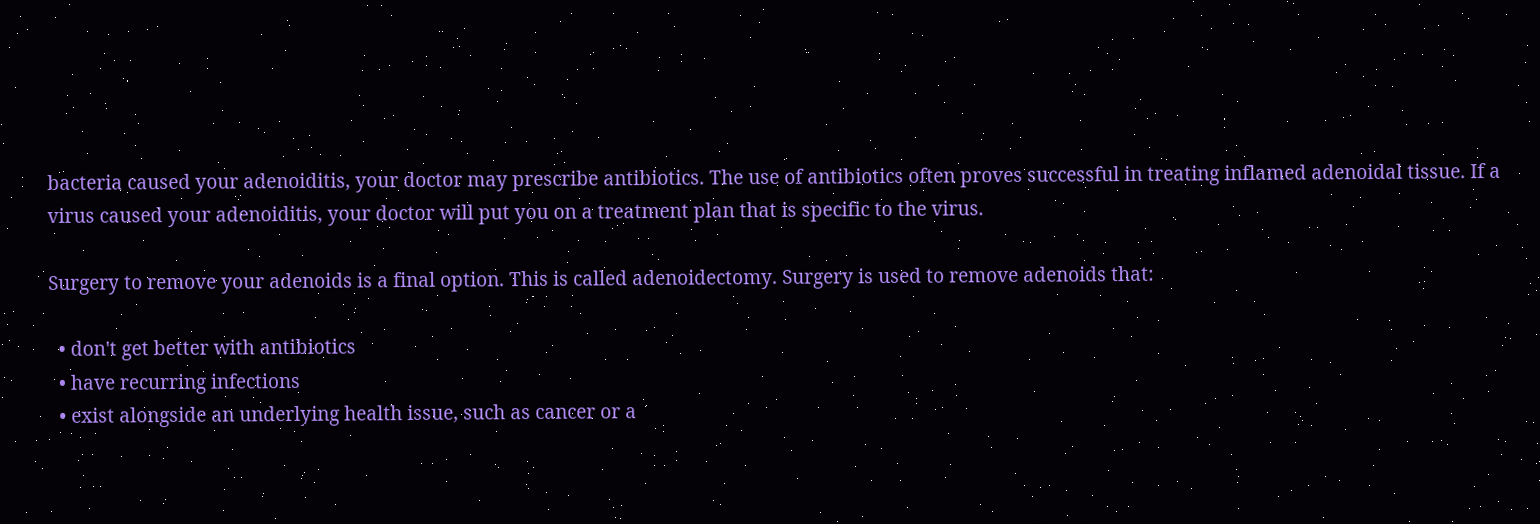bacteria caused your adenoiditis, your doctor may prescribe antibiotics. The use of antibiotics often proves successful in treating inflamed adenoidal tissue. If a virus caused your adenoiditis, your doctor will put you on a treatment plan that is specific to the virus.

Surgery to remove your adenoids is a final option. This is called adenoidectomy. Surgery is used to remove adenoids that:

  • don't get better with antibiotics
  • have recurring infections
  • exist alongside an underlying health issue, such as cancer or a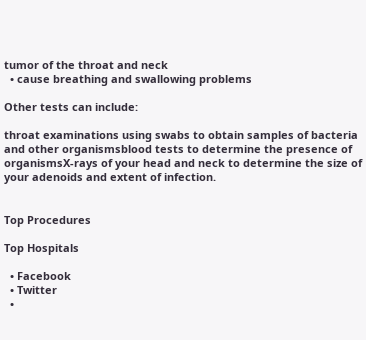tumor of the throat and neck
  • cause breathing and swallowing problems

Other tests can include:

throat examinations using swabs to obtain samples of bacteria and other organismsblood tests to determine the presence of organismsX-rays of your head and neck to determine the size of your adenoids and extent of infection.


Top Procedures

Top Hospitals

  • Facebook
  • Twitter
  •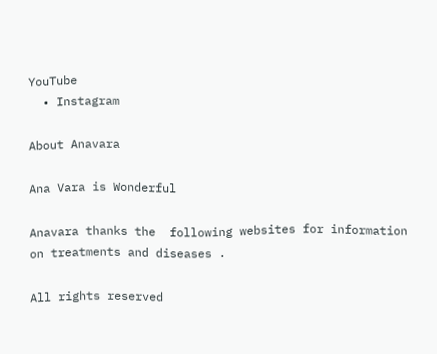YouTube
  • Instagram

About Anavara

Ana Vara is Wonderful

Anavara thanks the  following websites for information on treatments and diseases .

All rights reserved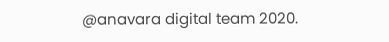@anavara digital team 2020.